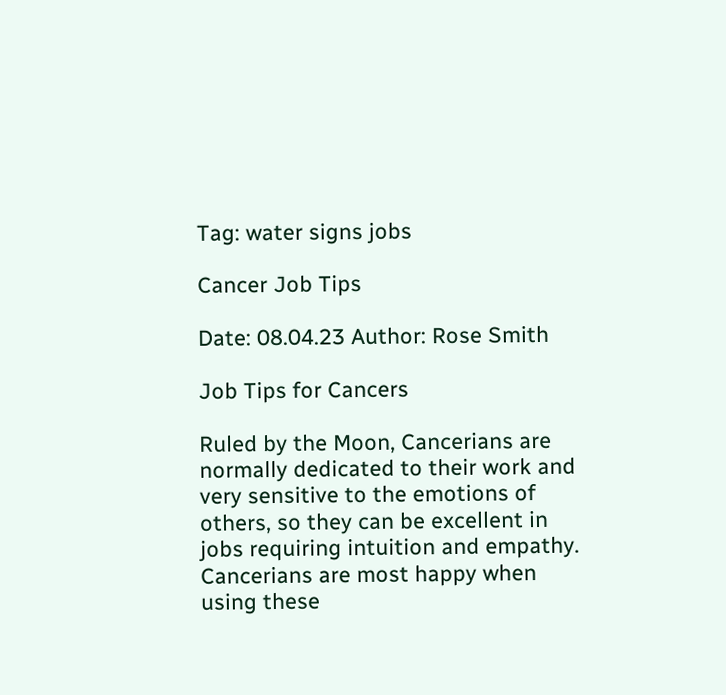Tag: water signs jobs

Cancer Job Tips

Date: 08.04.23 Author: Rose Smith

Job Tips for Cancers

Ruled by the Moon, Cancerians are normally dedicated to their work and very sensitive to the emotions of others, so they can be excellent in jobs requiring intuition and empathy. Cancerians are most happy when using these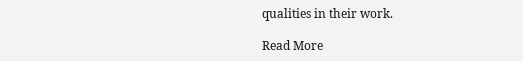qualities in their work.

Read More